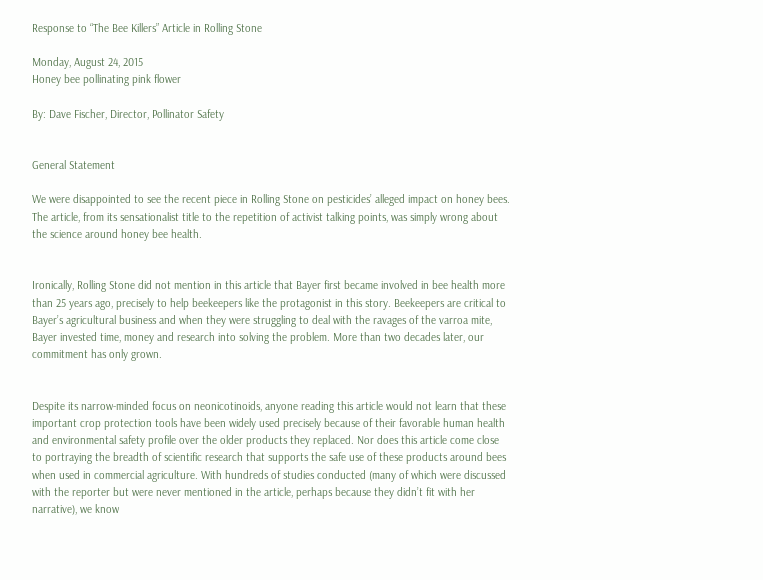Response to “The Bee Killers” Article in Rolling Stone

Monday, August 24, 2015
Honey bee pollinating pink flower

By: Dave Fischer, Director, Pollinator Safety


General Statement

We were disappointed to see the recent piece in Rolling Stone on pesticides’ alleged impact on honey bees. The article, from its sensationalist title to the repetition of activist talking points, was simply wrong about the science around honey bee health.


Ironically, Rolling Stone did not mention in this article that Bayer first became involved in bee health more than 25 years ago, precisely to help beekeepers like the protagonist in this story. Beekeepers are critical to Bayer’s agricultural business and when they were struggling to deal with the ravages of the varroa mite, Bayer invested time, money and research into solving the problem. More than two decades later, our commitment has only grown.


Despite its narrow-minded focus on neonicotinoids, anyone reading this article would not learn that these important crop protection tools have been widely used precisely because of their favorable human health and environmental safety profile over the older products they replaced. Nor does this article come close to portraying the breadth of scientific research that supports the safe use of these products around bees when used in commercial agriculture. With hundreds of studies conducted (many of which were discussed with the reporter but were never mentioned in the article, perhaps because they didn’t fit with her narrative), we know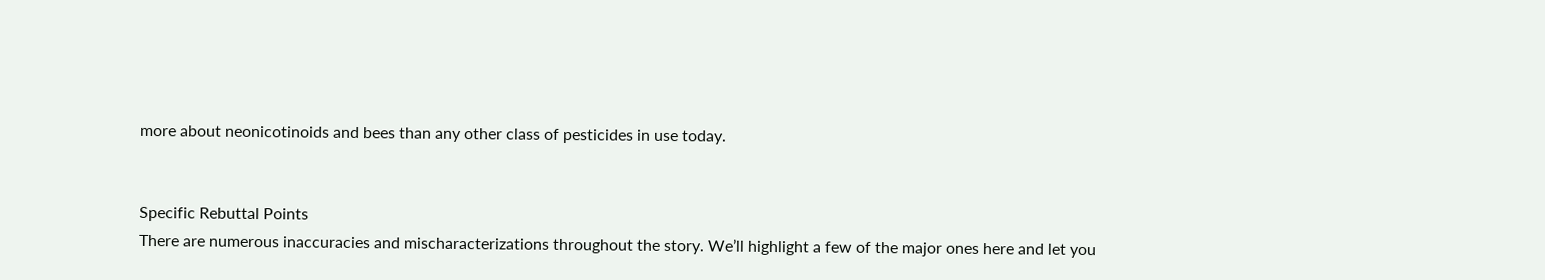more about neonicotinoids and bees than any other class of pesticides in use today.


Specific Rebuttal Points
There are numerous inaccuracies and mischaracterizations throughout the story. We’ll highlight a few of the major ones here and let you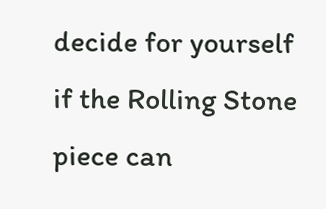decide for yourself if the Rolling Stone piece can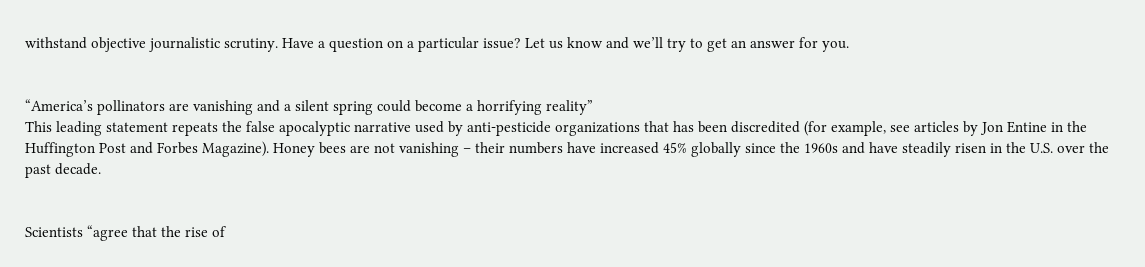withstand objective journalistic scrutiny. Have a question on a particular issue? Let us know and we’ll try to get an answer for you.


“America’s pollinators are vanishing and a silent spring could become a horrifying reality”
This leading statement repeats the false apocalyptic narrative used by anti-pesticide organizations that has been discredited (for example, see articles by Jon Entine in the Huffington Post and Forbes Magazine). Honey bees are not vanishing – their numbers have increased 45% globally since the 1960s and have steadily risen in the U.S. over the past decade.


Scientists “agree that the rise of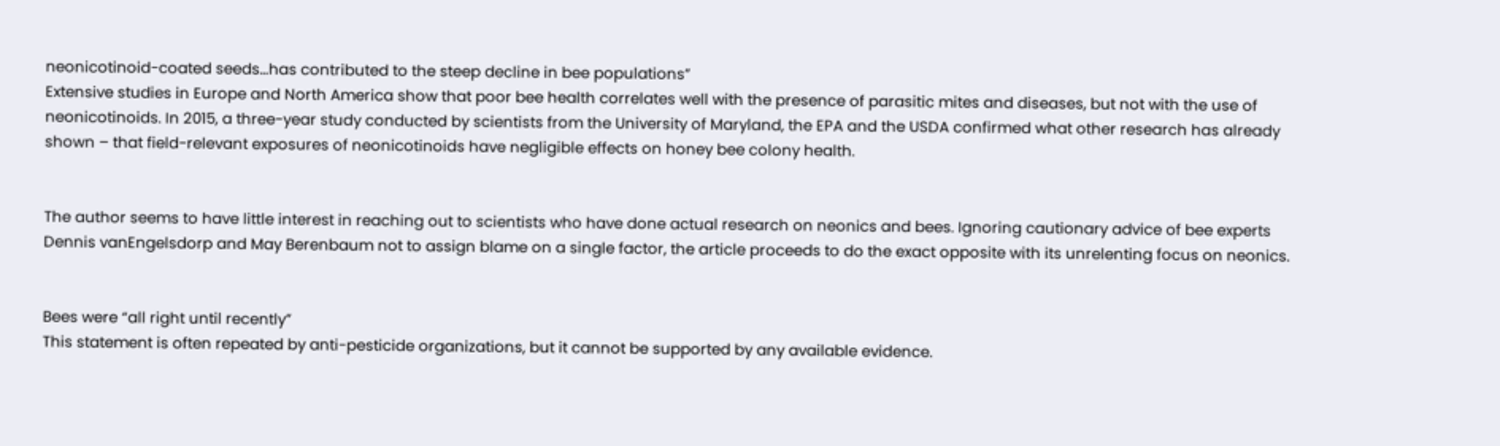neonicotinoid-coated seeds…has contributed to the steep decline in bee populations”
Extensive studies in Europe and North America show that poor bee health correlates well with the presence of parasitic mites and diseases, but not with the use of neonicotinoids. In 2015, a three-year study conducted by scientists from the University of Maryland, the EPA and the USDA confirmed what other research has already shown – that field-relevant exposures of neonicotinoids have negligible effects on honey bee colony health.


The author seems to have little interest in reaching out to scientists who have done actual research on neonics and bees. Ignoring cautionary advice of bee experts Dennis vanEngelsdorp and May Berenbaum not to assign blame on a single factor, the article proceeds to do the exact opposite with its unrelenting focus on neonics.


Bees were “all right until recently”
This statement is often repeated by anti-pesticide organizations, but it cannot be supported by any available evidence.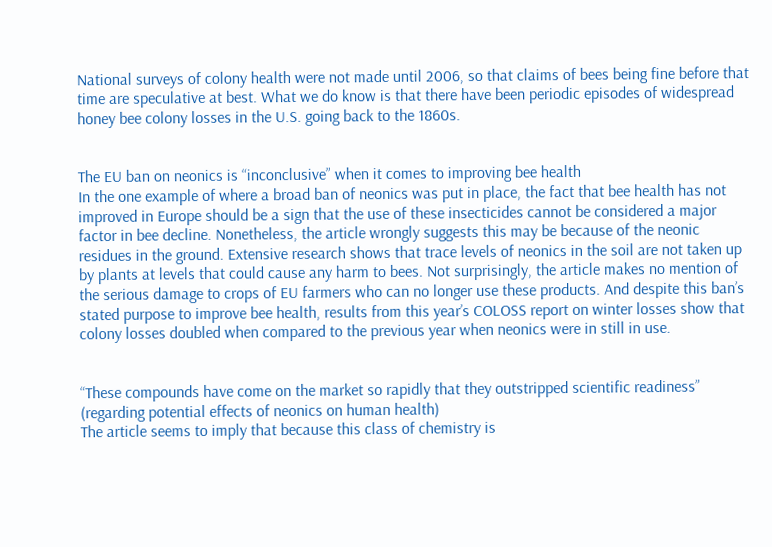National surveys of colony health were not made until 2006, so that claims of bees being fine before that time are speculative at best. What we do know is that there have been periodic episodes of widespread honey bee colony losses in the U.S. going back to the 1860s.


The EU ban on neonics is “inconclusive” when it comes to improving bee health
In the one example of where a broad ban of neonics was put in place, the fact that bee health has not improved in Europe should be a sign that the use of these insecticides cannot be considered a major factor in bee decline. Nonetheless, the article wrongly suggests this may be because of the neonic residues in the ground. Extensive research shows that trace levels of neonics in the soil are not taken up by plants at levels that could cause any harm to bees. Not surprisingly, the article makes no mention of the serious damage to crops of EU farmers who can no longer use these products. And despite this ban’s stated purpose to improve bee health, results from this year’s COLOSS report on winter losses show that colony losses doubled when compared to the previous year when neonics were in still in use.


“These compounds have come on the market so rapidly that they outstripped scientific readiness” (regarding potential effects of neonics on human health)
The article seems to imply that because this class of chemistry is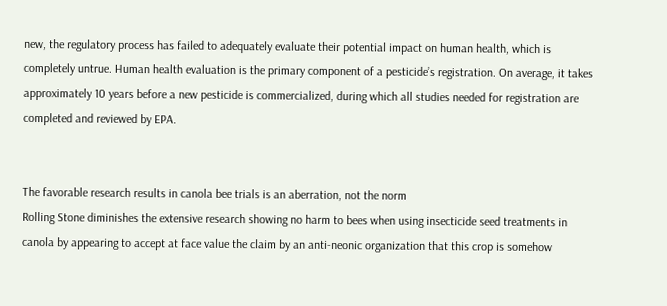new, the regulatory process has failed to adequately evaluate their potential impact on human health, which is completely untrue. Human health evaluation is the primary component of a pesticide’s registration. On average, it takes approximately 10 years before a new pesticide is commercialized, during which all studies needed for registration are completed and reviewed by EPA.


The favorable research results in canola bee trials is an aberration, not the norm
Rolling Stone diminishes the extensive research showing no harm to bees when using insecticide seed treatments in canola by appearing to accept at face value the claim by an anti-neonic organization that this crop is somehow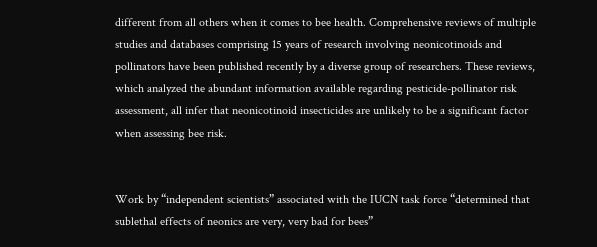different from all others when it comes to bee health. Comprehensive reviews of multiple studies and databases comprising 15 years of research involving neonicotinoids and pollinators have been published recently by a diverse group of researchers. These reviews, which analyzed the abundant information available regarding pesticide-pollinator risk assessment, all infer that neonicotinoid insecticides are unlikely to be a significant factor when assessing bee risk.


Work by “independent scientists” associated with the IUCN task force “determined that sublethal effects of neonics are very, very bad for bees”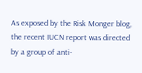As exposed by the Risk Monger blog, the recent IUCN report was directed by a group of anti-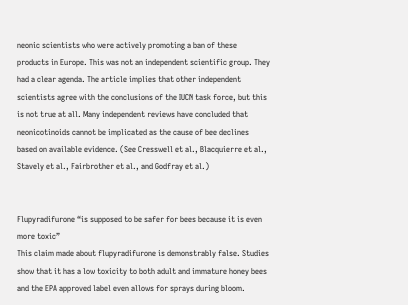neonic scientists who were actively promoting a ban of these products in Europe. This was not an independent scientific group. They had a clear agenda. The article implies that other independent scientists agree with the conclusions of the IUCN task force, but this is not true at all. Many independent reviews have concluded that neonicotinoids cannot be implicated as the cause of bee declines based on available evidence. (See Cresswell et al., Blacquierre et al., Stavely et al., Fairbrother et al., and Godfray et al.)


Flupyradifurone “is supposed to be safer for bees because it is even more toxic”
This claim made about flupyradifurone is demonstrably false. Studies show that it has a low toxicity to both adult and immature honey bees and the EPA approved label even allows for sprays during bloom.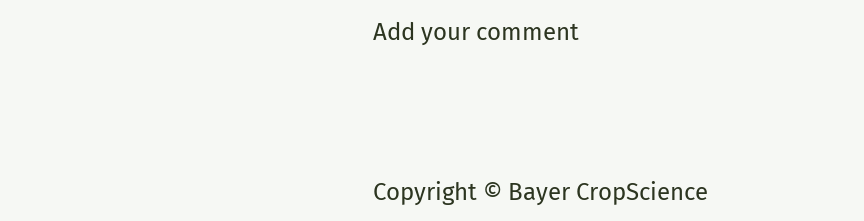Add your comment




Copyright © Bayer CropScience